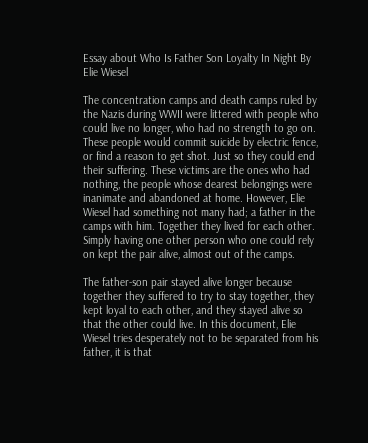Essay about Who Is Father Son Loyalty In Night By Elie Wiesel

The concentration camps and death camps ruled by the Nazis during WWII were littered with people who could live no longer, who had no strength to go on. These people would commit suicide by electric fence, or find a reason to get shot. Just so they could end their suffering. These victims are the ones who had nothing, the people whose dearest belongings were inanimate and abandoned at home. However, Elie Wiesel had something not many had; a father in the camps with him. Together they lived for each other. Simply having one other person who one could rely on kept the pair alive, almost out of the camps.

The father-son pair stayed alive longer because together they suffered to try to stay together, they kept loyal to each other, and they stayed alive so that the other could live. In this document, Elie Wiesel tries desperately not to be separated from his father, it is that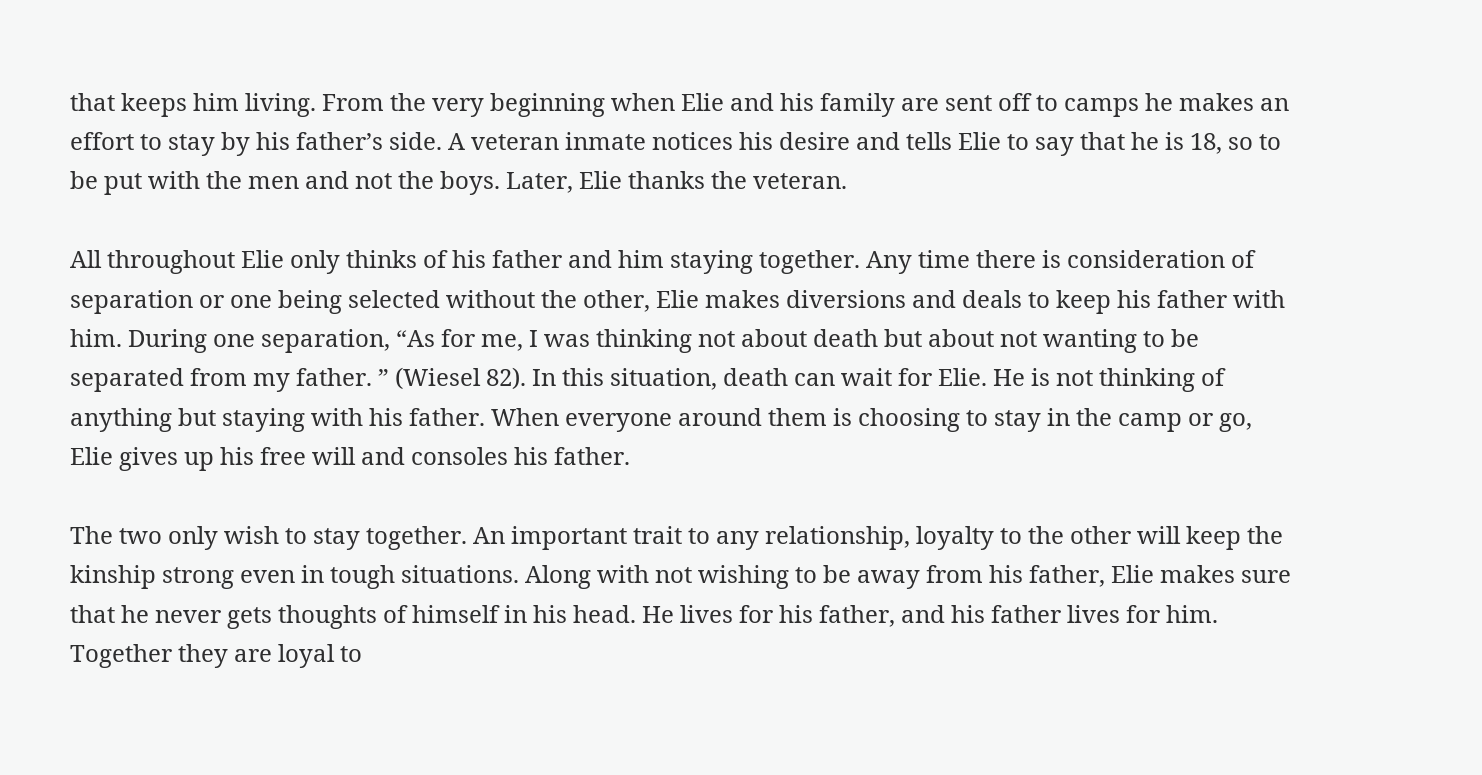that keeps him living. From the very beginning when Elie and his family are sent off to camps he makes an effort to stay by his father’s side. A veteran inmate notices his desire and tells Elie to say that he is 18, so to be put with the men and not the boys. Later, Elie thanks the veteran.

All throughout Elie only thinks of his father and him staying together. Any time there is consideration of separation or one being selected without the other, Elie makes diversions and deals to keep his father with him. During one separation, “As for me, I was thinking not about death but about not wanting to be separated from my father. ” (Wiesel 82). In this situation, death can wait for Elie. He is not thinking of anything but staying with his father. When everyone around them is choosing to stay in the camp or go, Elie gives up his free will and consoles his father.

The two only wish to stay together. An important trait to any relationship, loyalty to the other will keep the kinship strong even in tough situations. Along with not wishing to be away from his father, Elie makes sure that he never gets thoughts of himself in his head. He lives for his father, and his father lives for him. Together they are loyal to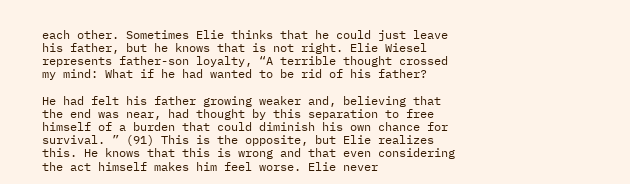each other. Sometimes Elie thinks that he could just leave his father, but he knows that is not right. Elie Wiesel represents father-son loyalty, “A terrible thought crossed my mind: What if he had wanted to be rid of his father?

He had felt his father growing weaker and, believing that the end was near, had thought by this separation to free himself of a burden that could diminish his own chance for survival. ” (91) This is the opposite, but Elie realizes this. He knows that this is wrong and that even considering the act himself makes him feel worse. Elie never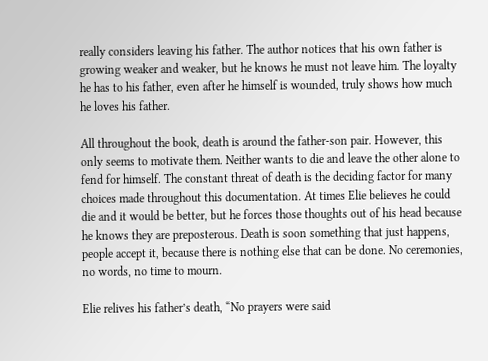really considers leaving his father. The author notices that his own father is growing weaker and weaker, but he knows he must not leave him. The loyalty he has to his father, even after he himself is wounded, truly shows how much he loves his father.

All throughout the book, death is around the father-son pair. However, this only seems to motivate them. Neither wants to die and leave the other alone to fend for himself. The constant threat of death is the deciding factor for many choices made throughout this documentation. At times Elie believes he could die and it would be better, but he forces those thoughts out of his head because he knows they are preposterous. Death is soon something that just happens, people accept it, because there is nothing else that can be done. No ceremonies, no words, no time to mourn.

Elie relives his father’s death, “No prayers were said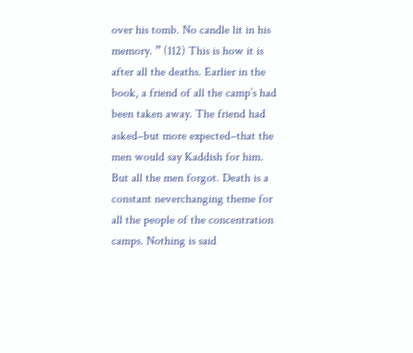over his tomb. No candle lit in his memory. ” (112) This is how it is after all the deaths. Earlier in the book, a friend of all the camp’s had been taken away. The friend had asked–but more expected–that the men would say Kaddish for him. But all the men forgot. Death is a constant neverchanging theme for all the people of the concentration camps. Nothing is said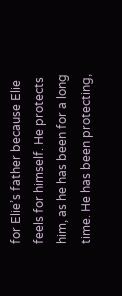for Elie’s father because Elie feels for himself. He protects him, as he has been for a long time. He has been protecting,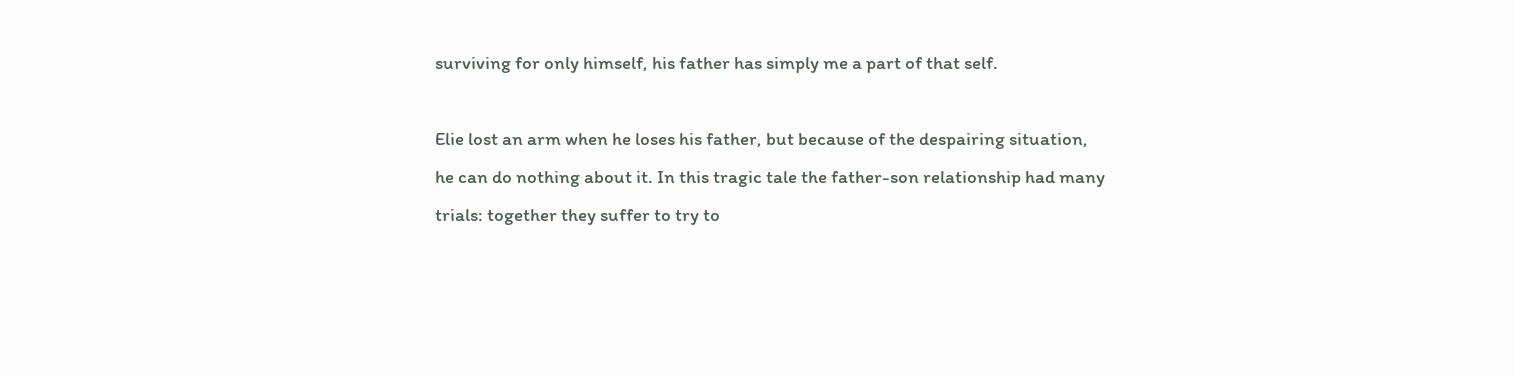surviving for only himself, his father has simply me a part of that self.

Elie lost an arm when he loses his father, but because of the despairing situation, he can do nothing about it. In this tragic tale the father-son relationship had many trials: together they suffer to try to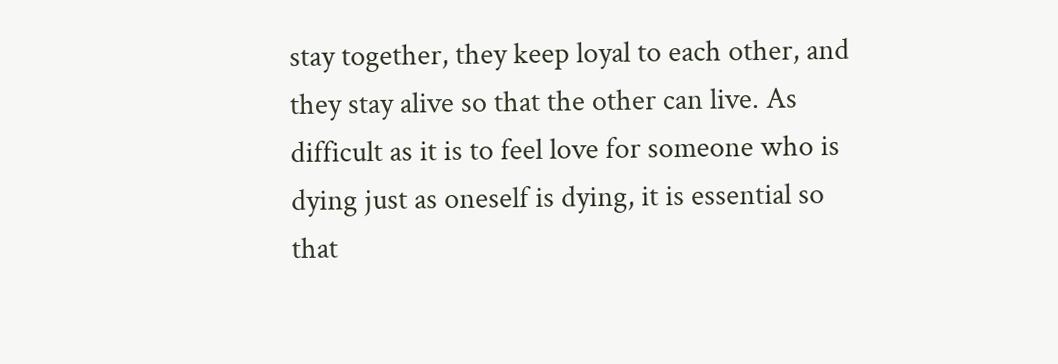stay together, they keep loyal to each other, and they stay alive so that the other can live. As difficult as it is to feel love for someone who is dying just as oneself is dying, it is essential so that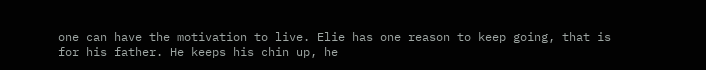one can have the motivation to live. Elie has one reason to keep going, that is for his father. He keeps his chin up, he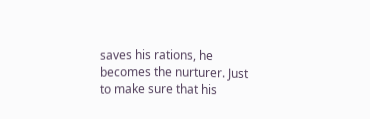saves his rations, he becomes the nurturer. Just to make sure that his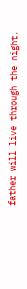father will live through the night.